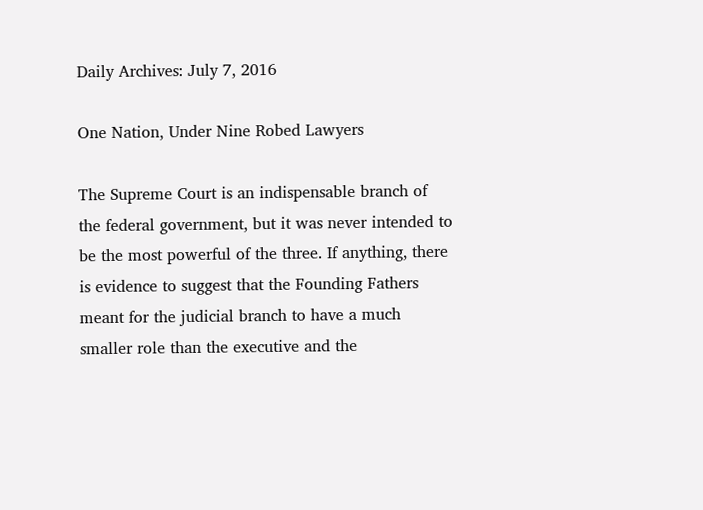Daily Archives: July 7, 2016

One Nation, Under Nine Robed Lawyers

The Supreme Court is an indispensable branch of the federal government, but it was never intended to be the most powerful of the three. If anything, there is evidence to suggest that the Founding Fathers meant for the judicial branch to have a much smaller role than the executive and the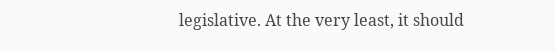legislative. At the very least, it should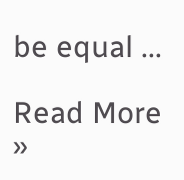be equal ...

Read More »